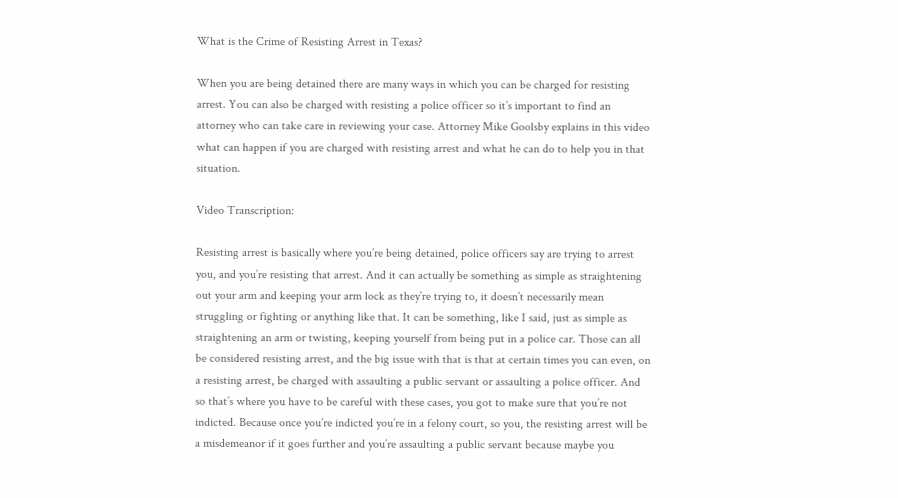What is the Crime of Resisting Arrest in Texas?

When you are being detained there are many ways in which you can be charged for resisting arrest. You can also be charged with resisting a police officer so it’s important to find an attorney who can take care in reviewing your case. Attorney Mike Goolsby explains in this video what can happen if you are charged with resisting arrest and what he can do to help you in that situation.

Video Transcription:

Resisting arrest is basically where you’re being detained, police officers say are trying to arrest you, and you’re resisting that arrest. And it can actually be something as simple as straightening out your arm and keeping your arm lock as they’re trying to, it doesn’t necessarily mean struggling or fighting or anything like that. It can be something, like I said, just as simple as straightening an arm or twisting, keeping yourself from being put in a police car. Those can all be considered resisting arrest, and the big issue with that is that at certain times you can even, on a resisting arrest, be charged with assaulting a public servant or assaulting a police officer. And so that’s where you have to be careful with these cases, you got to make sure that you’re not indicted. Because once you’re indicted you’re in a felony court, so you, the resisting arrest will be a misdemeanor if it goes further and you’re assaulting a public servant because maybe you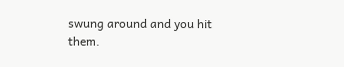swung around and you hit them.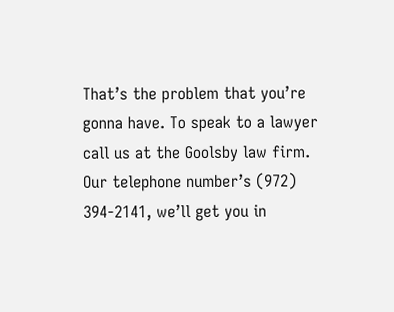That’s the problem that you’re gonna have. To speak to a lawyer call us at the Goolsby law firm. Our telephone number’s (972) 394-2141, we’ll get you in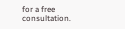for a free consultation.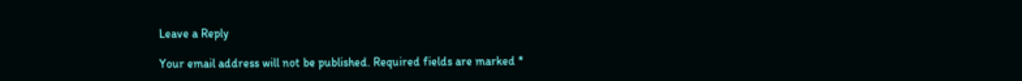Leave a Reply

Your email address will not be published. Required fields are marked *